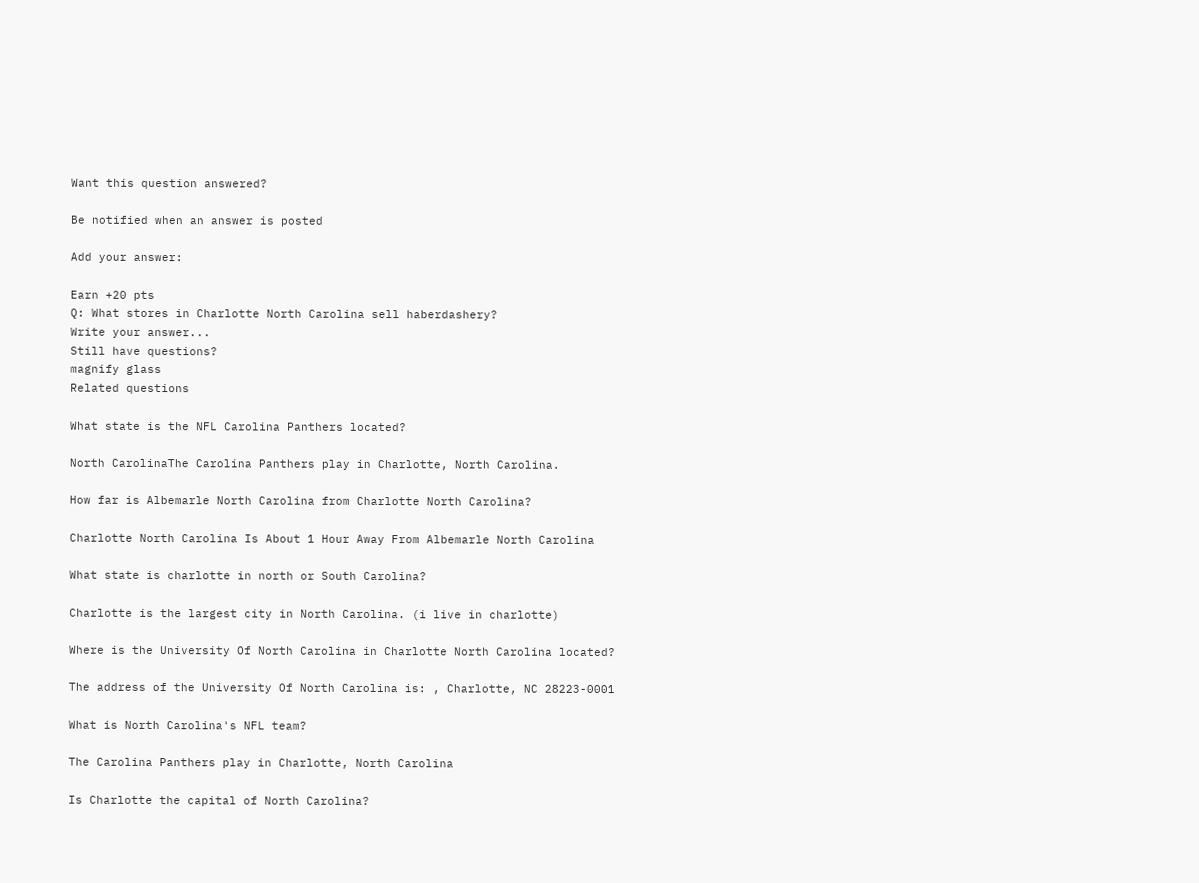Want this question answered?

Be notified when an answer is posted

Add your answer:

Earn +20 pts
Q: What stores in Charlotte North Carolina sell haberdashery?
Write your answer...
Still have questions?
magnify glass
Related questions

What state is the NFL Carolina Panthers located?

North CarolinaThe Carolina Panthers play in Charlotte, North Carolina.

How far is Albemarle North Carolina from Charlotte North Carolina?

Charlotte North Carolina Is About 1 Hour Away From Albemarle North Carolina

What state is charlotte in north or South Carolina?

Charlotte is the largest city in North Carolina. (i live in charlotte)

Where is the University Of North Carolina in Charlotte North Carolina located?

The address of the University Of North Carolina is: , Charlotte, NC 28223-0001

What is North Carolina's NFL team?

The Carolina Panthers play in Charlotte, North Carolina

Is Charlotte the capital of North Carolina?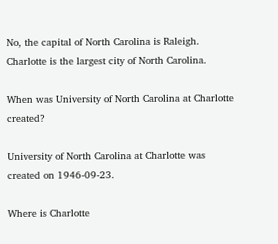No, the capital of North Carolina is Raleigh. Charlotte is the largest city of North Carolina.

When was University of North Carolina at Charlotte created?

University of North Carolina at Charlotte was created on 1946-09-23.

Where is Charlotte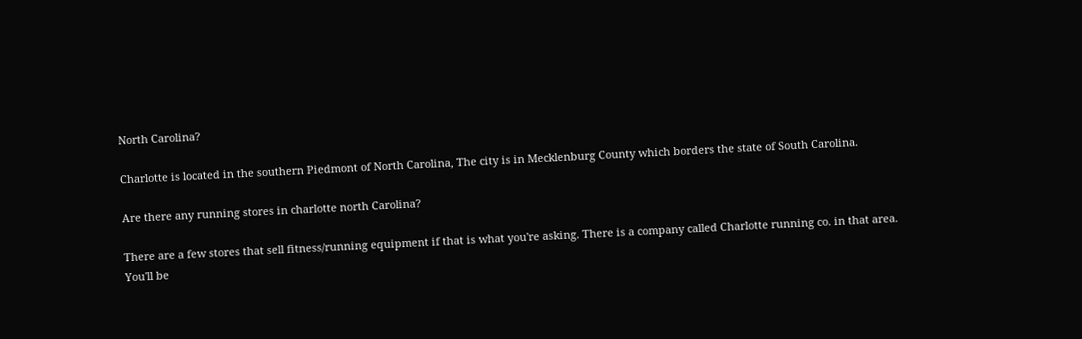North Carolina?

Charlotte is located in the southern Piedmont of North Carolina, The city is in Mecklenburg County which borders the state of South Carolina.

Are there any running stores in charlotte north Carolina?

There are a few stores that sell fitness/running equipment if that is what you're asking. There is a company called Charlotte running co. in that area. You'll be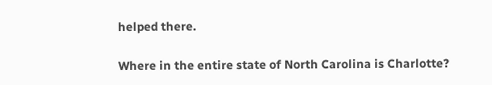helped there.

Where in the entire state of North Carolina is Charlotte?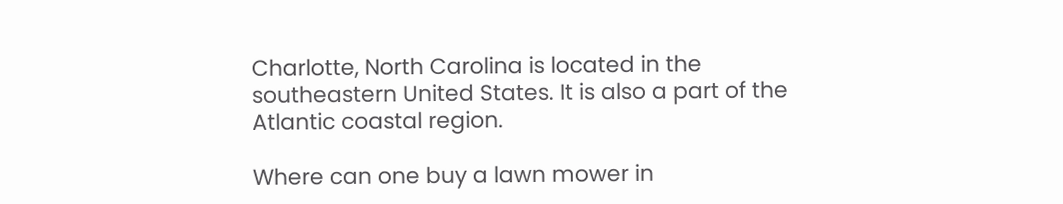Charlotte, North Carolina is located in the southeastern United States. It is also a part of the Atlantic coastal region.

Where can one buy a lawn mower in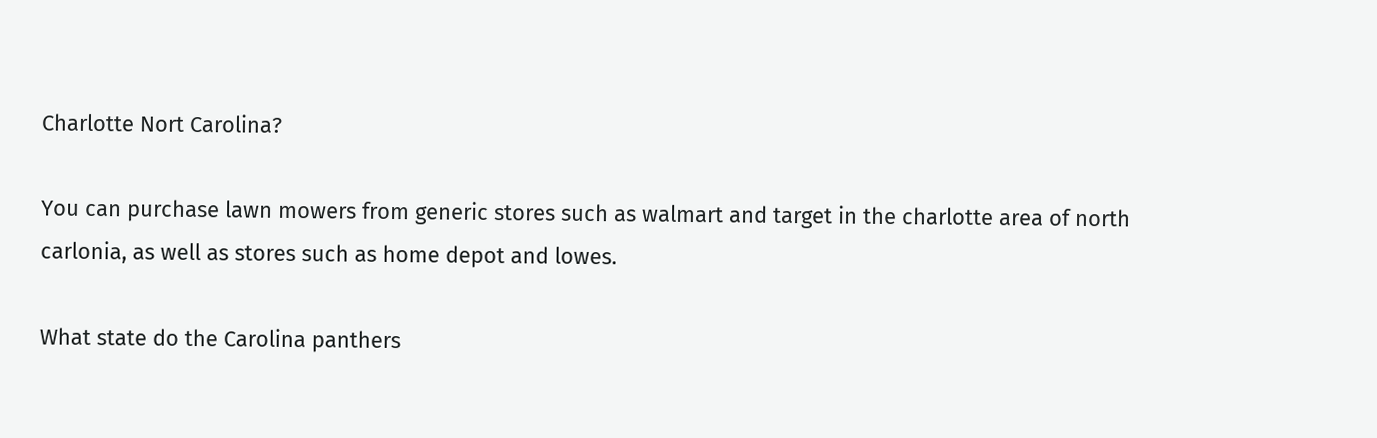Charlotte Nort Carolina?

You can purchase lawn mowers from generic stores such as walmart and target in the charlotte area of north carlonia, as well as stores such as home depot and lowes.

What state do the Carolina panthers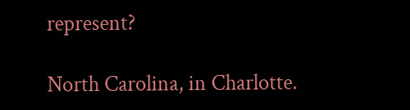represent?

North Carolina, in Charlotte.